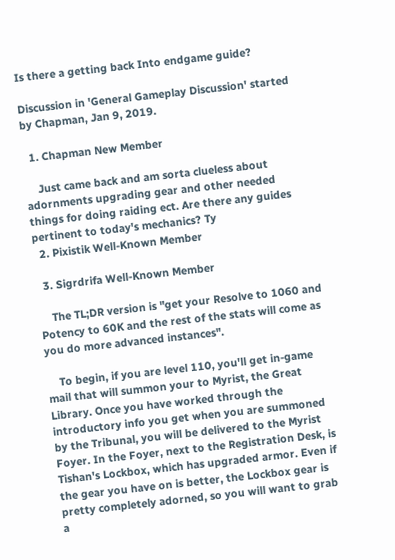Is there a getting back Into endgame guide?

Discussion in 'General Gameplay Discussion' started by Chapman, Jan 9, 2019.

  1. Chapman New Member

    Just came back and am sorta clueless about adornments upgrading gear and other needed things for doing raiding ect. Are there any guides pertinent to today's mechanics? Ty
  2. Pixistik Well-Known Member

  3. Sigrdrifa Well-Known Member

    The TL;DR version is "get your Resolve to 1060 and Potency to 60K and the rest of the stats will come as you do more advanced instances".

    To begin, if you are level 110, you'll get in-game mail that will summon your to Myrist, the Great Library. Once you have worked through the introductory info you get when you are summoned by the Tribunal, you will be delivered to the Myrist Foyer. In the Foyer, next to the Registration Desk, is Tishan's Lockbox, which has upgraded armor. Even if the gear you have on is better, the Lockbox gear is pretty completely adorned, so you will want to grab a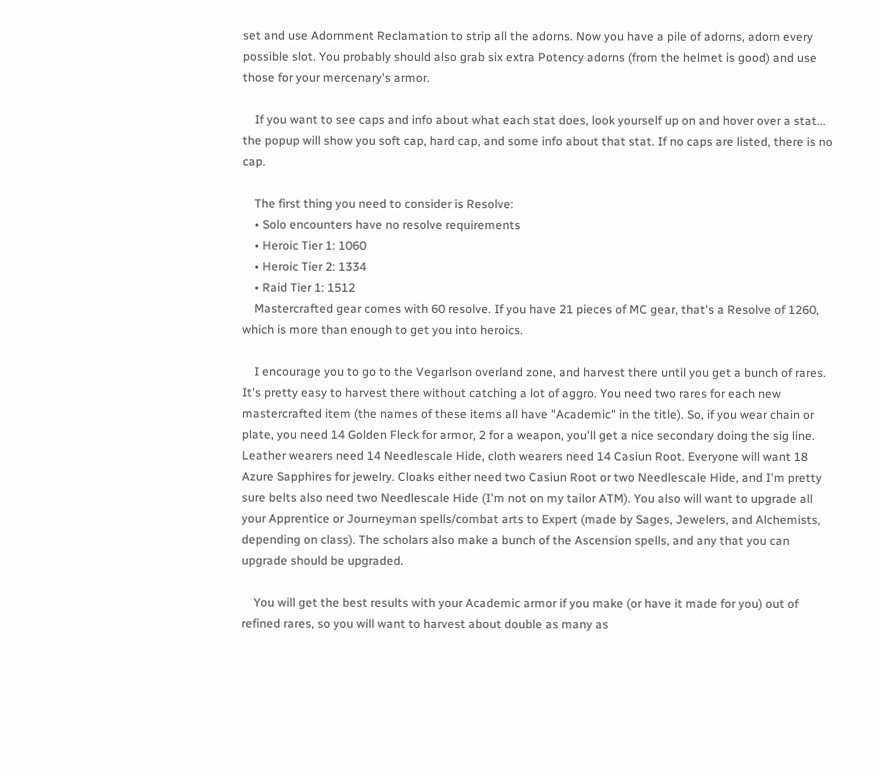set and use Adornment Reclamation to strip all the adorns. Now you have a pile of adorns, adorn every possible slot. You probably should also grab six extra Potency adorns (from the helmet is good) and use those for your mercenary's armor.

    If you want to see caps and info about what each stat does, look yourself up on and hover over a stat... the popup will show you soft cap, hard cap, and some info about that stat. If no caps are listed, there is no cap.

    The first thing you need to consider is Resolve:
    • Solo encounters have no resolve requirements
    • Heroic Tier 1: 1060
    • Heroic Tier 2: 1334
    • Raid Tier 1: 1512
    Mastercrafted gear comes with 60 resolve. If you have 21 pieces of MC gear, that's a Resolve of 1260, which is more than enough to get you into heroics.

    I encourage you to go to the Vegarlson overland zone, and harvest there until you get a bunch of rares. It's pretty easy to harvest there without catching a lot of aggro. You need two rares for each new mastercrafted item (the names of these items all have "Academic" in the title). So, if you wear chain or plate, you need 14 Golden Fleck for armor, 2 for a weapon, you'll get a nice secondary doing the sig line. Leather wearers need 14 Needlescale Hide, cloth wearers need 14 Casiun Root. Everyone will want 18 Azure Sapphires for jewelry. Cloaks either need two Casiun Root or two Needlescale Hide, and I'm pretty sure belts also need two Needlescale Hide (I'm not on my tailor ATM). You also will want to upgrade all your Apprentice or Journeyman spells/combat arts to Expert (made by Sages, Jewelers, and Alchemists, depending on class). The scholars also make a bunch of the Ascension spells, and any that you can upgrade should be upgraded.

    You will get the best results with your Academic armor if you make (or have it made for you) out of refined rares, so you will want to harvest about double as many as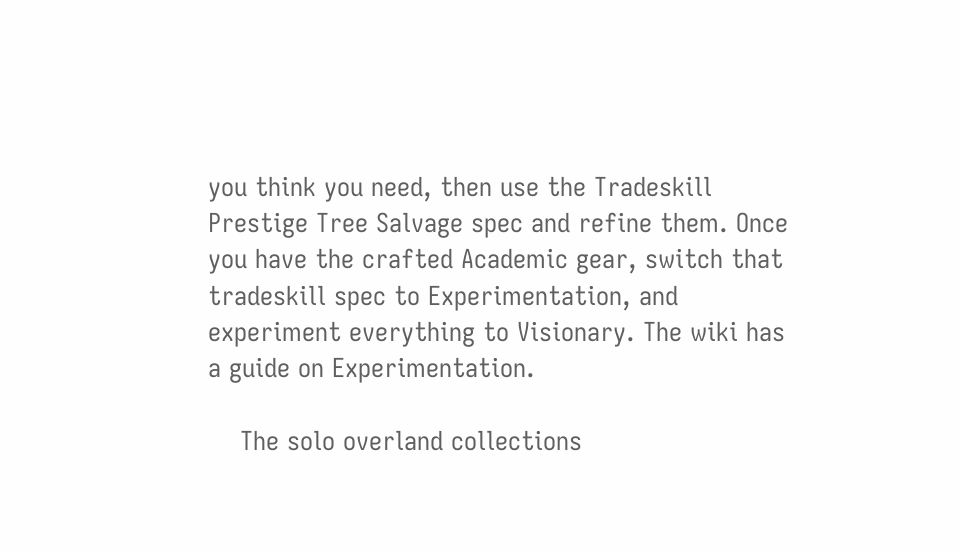you think you need, then use the Tradeskill Prestige Tree Salvage spec and refine them. Once you have the crafted Academic gear, switch that tradeskill spec to Experimentation, and experiment everything to Visionary. The wiki has a guide on Experimentation.

    The solo overland collections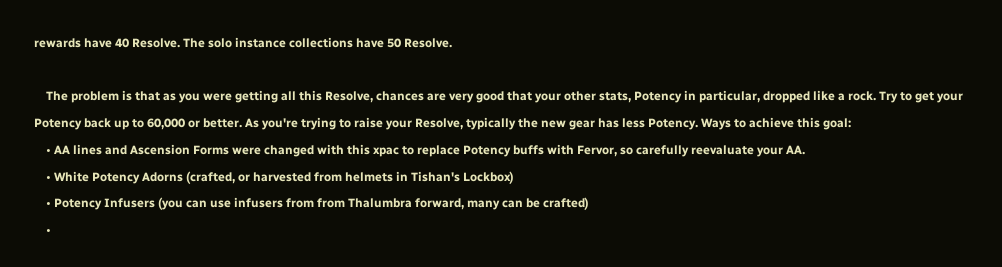rewards have 40 Resolve. The solo instance collections have 50 Resolve.

    The problem is that as you were getting all this Resolve, chances are very good that your other stats, Potency in particular, dropped like a rock. Try to get your Potency back up to 60,000 or better. As you're trying to raise your Resolve, typically the new gear has less Potency. Ways to achieve this goal:
    • AA lines and Ascension Forms were changed with this xpac to replace Potency buffs with Fervor, so carefully reevaluate your AA.
    • White Potency Adorns (crafted, or harvested from helmets in Tishan's Lockbox)
    • Potency Infusers (you can use infusers from from Thalumbra forward, many can be crafted)
    •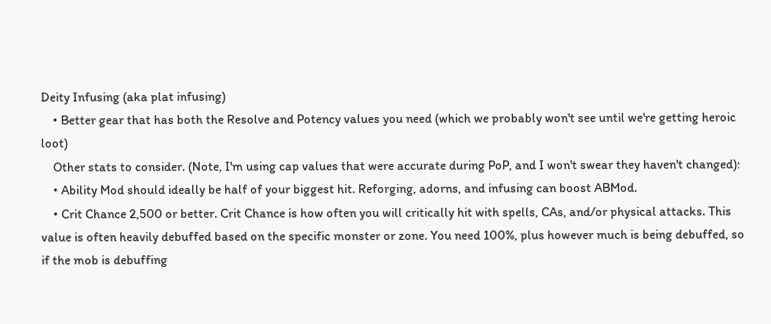Deity Infusing (aka plat infusing)
    • Better gear that has both the Resolve and Potency values you need (which we probably won't see until we're getting heroic loot)
    Other stats to consider. (Note, I'm using cap values that were accurate during PoP, and I won't swear they haven't changed):
    • Ability Mod should ideally be half of your biggest hit. Reforging, adorns, and infusing can boost ABMod.
    • Crit Chance 2,500 or better. Crit Chance is how often you will critically hit with spells, CAs, and/or physical attacks. This value is often heavily debuffed based on the specific monster or zone. You need 100%, plus however much is being debuffed, so if the mob is debuffing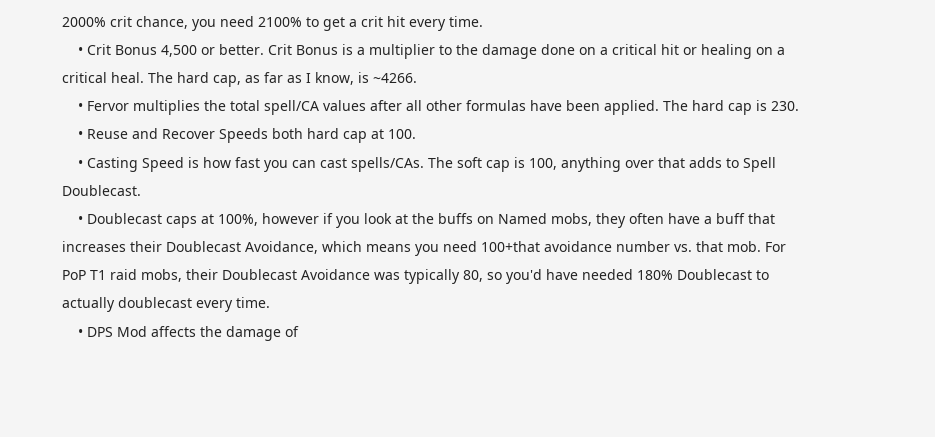2000% crit chance, you need 2100% to get a crit hit every time.
    • Crit Bonus 4,500 or better. Crit Bonus is a multiplier to the damage done on a critical hit or healing on a critical heal. The hard cap, as far as I know, is ~4266.
    • Fervor multiplies the total spell/CA values after all other formulas have been applied. The hard cap is 230.
    • Reuse and Recover Speeds both hard cap at 100.
    • Casting Speed is how fast you can cast spells/CAs. The soft cap is 100, anything over that adds to Spell Doublecast.
    • Doublecast caps at 100%, however if you look at the buffs on Named mobs, they often have a buff that increases their Doublecast Avoidance, which means you need 100+that avoidance number vs. that mob. For PoP T1 raid mobs, their Doublecast Avoidance was typically 80, so you'd have needed 180% Doublecast to actually doublecast every time.
    • DPS Mod affects the damage of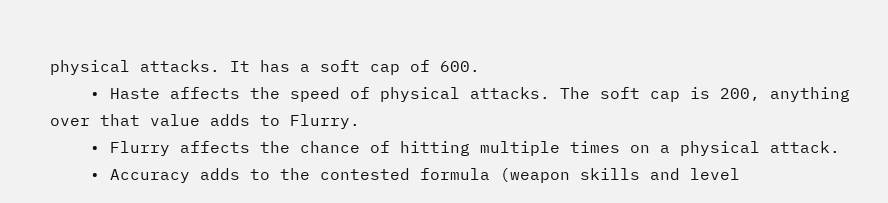physical attacks. It has a soft cap of 600.
    • Haste affects the speed of physical attacks. The soft cap is 200, anything over that value adds to Flurry.
    • Flurry affects the chance of hitting multiple times on a physical attack.
    • Accuracy adds to the contested formula (weapon skills and level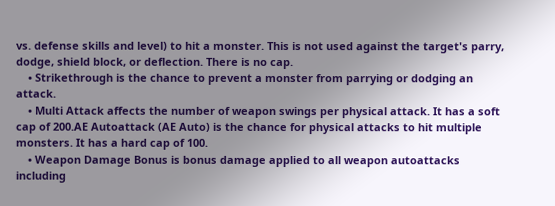vs. defense skills and level) to hit a monster. This is not used against the target's parry, dodge, shield block, or deflection. There is no cap.
    • Strikethrough is the chance to prevent a monster from parrying or dodging an attack.
    • Multi Attack affects the number of weapon swings per physical attack. It has a soft cap of 200.AE Autoattack (AE Auto) is the chance for physical attacks to hit multiple monsters. It has a hard cap of 100.
    • Weapon Damage Bonus is bonus damage applied to all weapon autoattacks including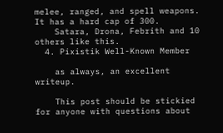melee, ranged, and spell weapons. It has a hard cap of 300.
    Satara, Drona, Febrith and 10 others like this.
  4. Pixistik Well-Known Member

    as always, an excellent writeup.

    This post should be stickied for anyone with questions about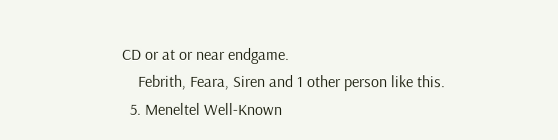CD or at or near endgame.
    Febrith, Feara, Siren and 1 other person like this.
  5. Meneltel Well-Known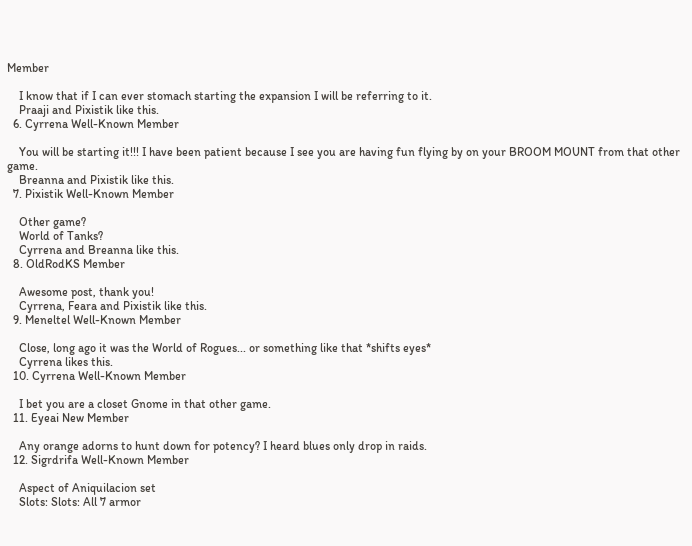Member

    I know that if I can ever stomach starting the expansion I will be referring to it.
    Praaji and Pixistik like this.
  6. Cyrrena Well-Known Member

    You will be starting it!!! I have been patient because I see you are having fun flying by on your BROOM MOUNT from that other game.
    Breanna and Pixistik like this.
  7. Pixistik Well-Known Member

    Other game?
    World of Tanks?
    Cyrrena and Breanna like this.
  8. OldRodKS Member

    Awesome post, thank you!
    Cyrrena, Feara and Pixistik like this.
  9. Meneltel Well-Known Member

    Close, long ago it was the World of Rogues... or something like that *shifts eyes*
    Cyrrena likes this.
  10. Cyrrena Well-Known Member

    I bet you are a closet Gnome in that other game.
  11. Eyeai New Member

    Any orange adorns to hunt down for potency? I heard blues only drop in raids.
  12. Sigrdrifa Well-Known Member

    Aspect of Aniquilacion set
    Slots: Slots: All 7 armor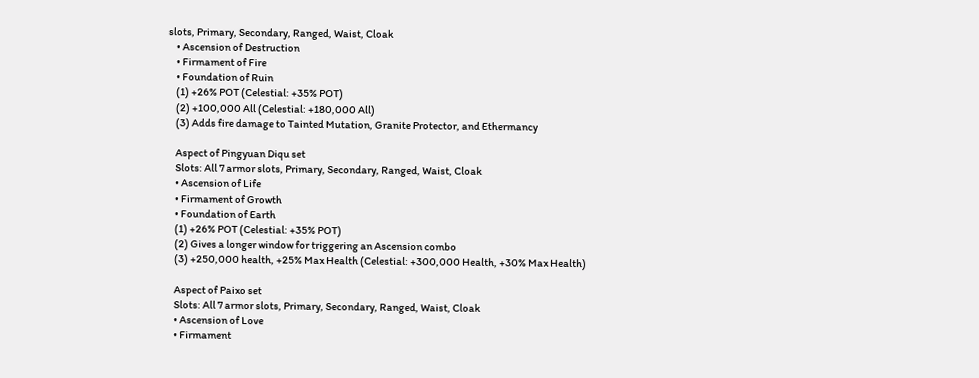slots, Primary, Secondary, Ranged, Waist, Cloak
    • Ascension of Destruction
    • Firmament of Fire
    • Foundation of Ruin
    (1) +26% POT (Celestial: +35% POT)
    (2) +100,000 All (Celestial: +180,000 All)
    (3) Adds fire damage to Tainted Mutation, Granite Protector, and Ethermancy

    Aspect of Pingyuan Diqu set
    Slots: All 7 armor slots, Primary, Secondary, Ranged, Waist, Cloak
    • Ascension of Life
    • Firmament of Growth
    • Foundation of Earth
    (1) +26% POT (Celestial: +35% POT)
    (2) Gives a longer window for triggering an Ascension combo
    (3) +250,000 health, +25% Max Health (Celestial: +300,000 Health, +30% Max Health)

    Aspect of Paixo set
    Slots: All 7 armor slots, Primary, Secondary, Ranged, Waist, Cloak
    • Ascension of Love
    • Firmament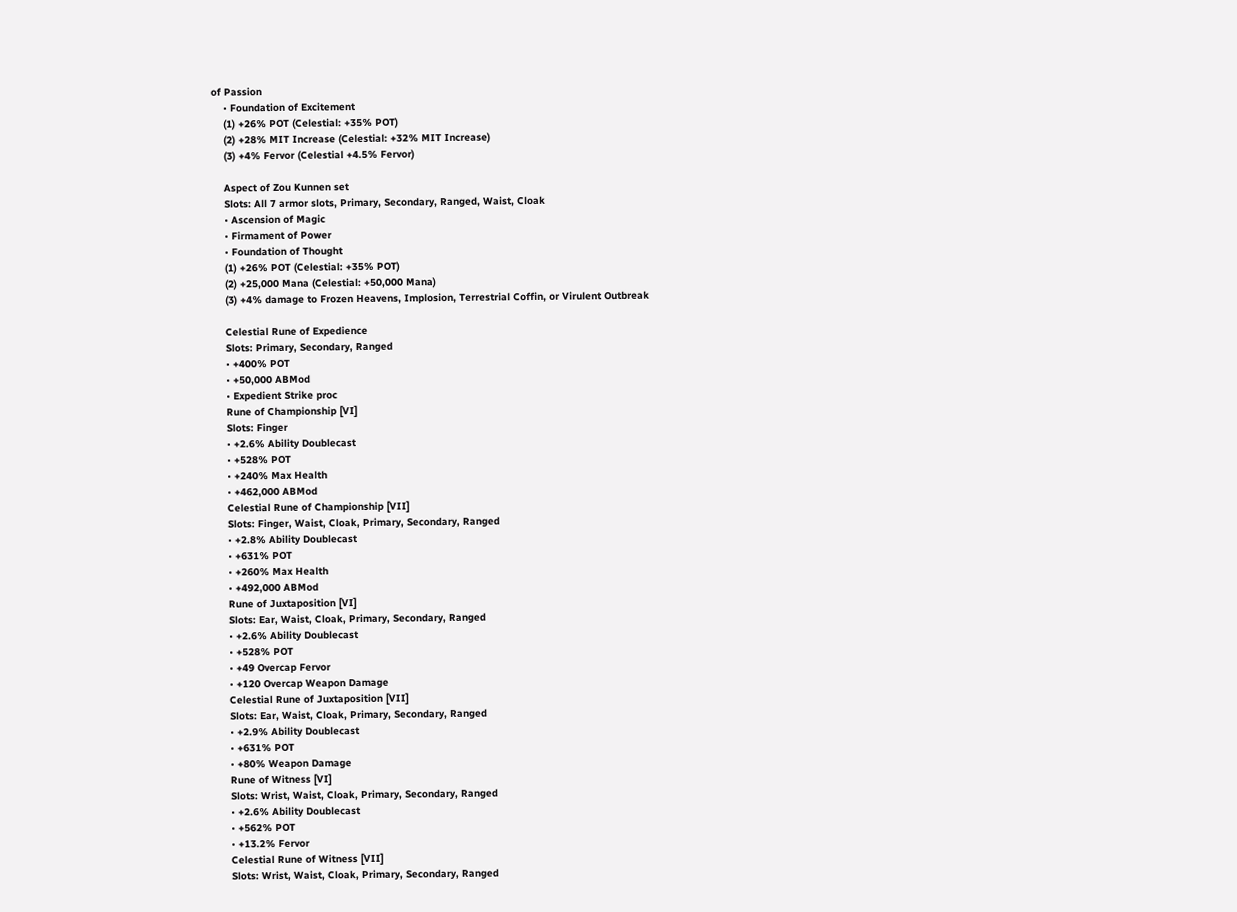of Passion
    • Foundation of Excitement
    (1) +26% POT (Celestial: +35% POT)
    (2) +28% MIT Increase (Celestial: +32% MIT Increase)
    (3) +4% Fervor (Celestial +4.5% Fervor)

    Aspect of Zou Kunnen set
    Slots: All 7 armor slots, Primary, Secondary, Ranged, Waist, Cloak
    • Ascension of Magic
    • Firmament of Power
    • Foundation of Thought
    (1) +26% POT (Celestial: +35% POT)
    (2) +25,000 Mana (Celestial: +50,000 Mana)
    (3) +4% damage to Frozen Heavens, Implosion, Terrestrial Coffin, or Virulent Outbreak

    Celestial Rune of Expedience
    Slots: Primary, Secondary, Ranged
    • +400% POT
    • +50,000 ABMod
    • Expedient Strike proc
    Rune of Championship [VI]
    Slots: Finger
    • +2.6% Ability Doublecast
    • +528% POT
    • +240% Max Health
    • +462,000 ABMod
    Celestial Rune of Championship [VII]
    Slots: Finger, Waist, Cloak, Primary, Secondary, Ranged
    • +2.8% Ability Doublecast
    • +631% POT
    • +260% Max Health
    • +492,000 ABMod
    Rune of Juxtaposition [VI]
    Slots: Ear, Waist, Cloak, Primary, Secondary, Ranged
    • +2.6% Ability Doublecast
    • +528% POT
    • +49 Overcap Fervor
    • +120 Overcap Weapon Damage
    Celestial Rune of Juxtaposition [VII]
    Slots: Ear, Waist, Cloak, Primary, Secondary, Ranged
    • +2.9% Ability Doublecast
    • +631% POT
    • +80% Weapon Damage
    Rune of Witness [VI]
    Slots: Wrist, Waist, Cloak, Primary, Secondary, Ranged
    • +2.6% Ability Doublecast
    • +562% POT
    • +13.2% Fervor
    Celestial Rune of Witness [VII]
    Slots: Wrist, Waist, Cloak, Primary, Secondary, Ranged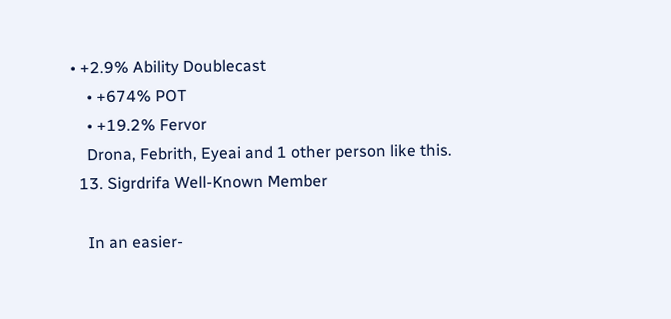• +2.9% Ability Doublecast
    • +674% POT
    • +19.2% Fervor
    Drona, Febrith, Eyeai and 1 other person like this.
  13. Sigrdrifa Well-Known Member

    In an easier-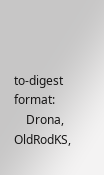to-digest format:
    Drona, OldRodKS,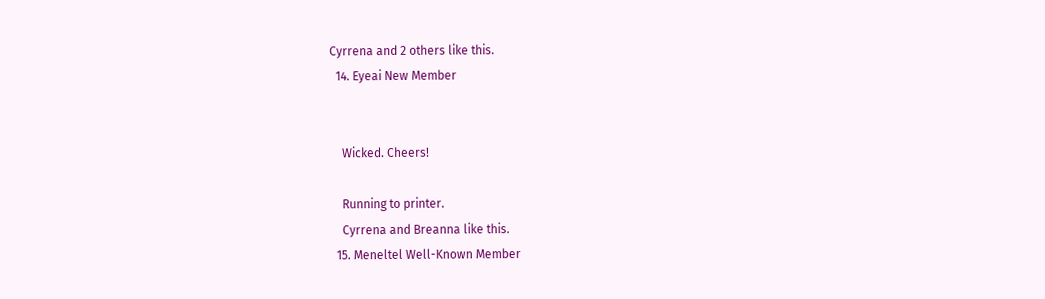Cyrrena and 2 others like this.
  14. Eyeai New Member


    Wicked. Cheers!

    Running to printer.
    Cyrrena and Breanna like this.
  15. Meneltel Well-Known Member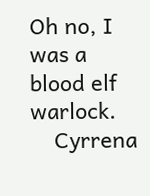Oh no, I was a blood elf warlock.
    Cyrrena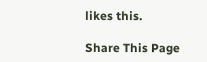likes this.

Share This Page